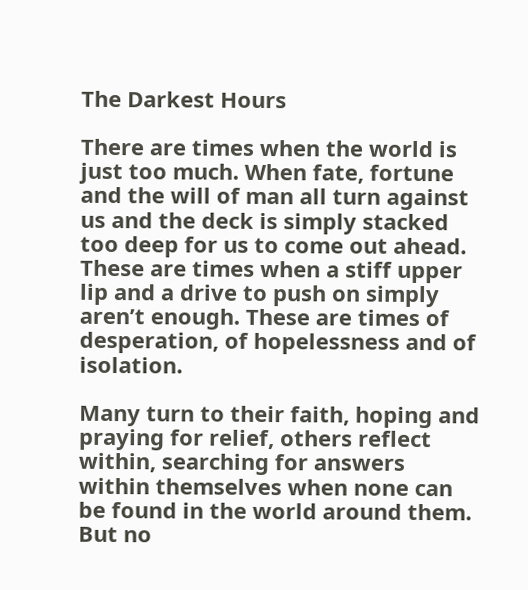The Darkest Hours

There are times when the world is just too much. When fate, fortune and the will of man all turn against us and the deck is simply stacked too deep for us to come out ahead. These are times when a stiff upper lip and a drive to push on simply aren’t enough. These are times of desperation, of hopelessness and of isolation.

Many turn to their faith, hoping and praying for relief, others reflect within, searching for answers within themselves when none can be found in the world around them. But no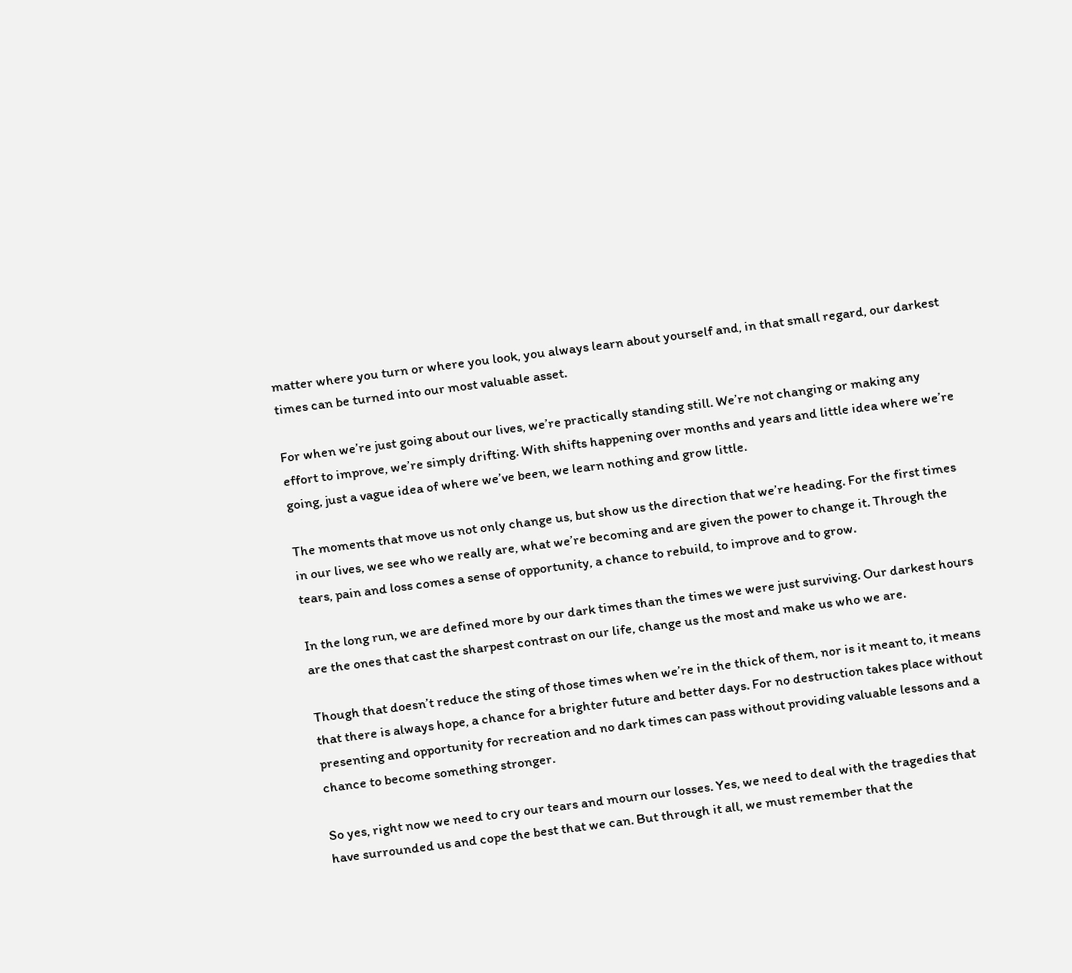matter where you turn or where you look, you always learn about yourself and, in that small regard, our darkest times can be turned into our most valuable asset.

For when we’re just going about our lives, we’re practically standing still. We’re not changing or making any effort to improve, we’re simply drifting. With shifts happening over months and years and little idea where we’re going, just a vague idea of where we’ve been, we learn nothing and grow little.

The moments that move us not only change us, but show us the direction that we’re heading. For the first times in our lives, we see who we really are, what we’re becoming and are given the power to change it. Through the tears, pain and loss comes a sense of opportunity, a chance to rebuild, to improve and to grow.

In the long run, we are defined more by our dark times than the times we were just surviving. Our darkest hours are the ones that cast the sharpest contrast on our life, change us the most and make us who we are.

Though that doesn’t reduce the sting of those times when we’re in the thick of them, nor is it meant to, it means that there is always hope, a chance for a brighter future and better days. For no destruction takes place without presenting and opportunity for recreation and no dark times can pass without providing valuable lessons and a chance to become something stronger.

So yes, right now we need to cry our tears and mourn our losses. Yes, we need to deal with the tragedies that have surrounded us and cope the best that we can. But through it all, we must remember that the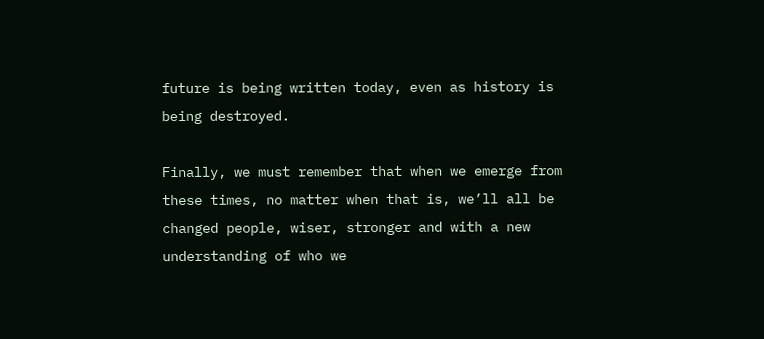future is being written today, even as history is being destroyed.

Finally, we must remember that when we emerge from these times, no matter when that is, we’ll all be changed people, wiser, stronger and with a new understanding of who we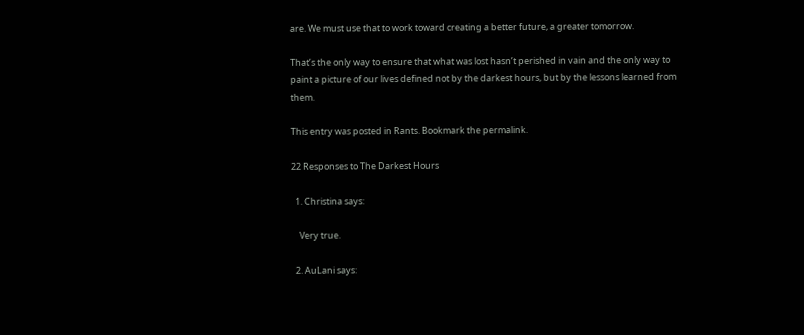are. We must use that to work toward creating a better future, a greater tomorrow.

That’s the only way to ensure that what was lost hasn’t perished in vain and the only way to paint a picture of our lives defined not by the darkest hours, but by the lessons learned from them.

This entry was posted in Rants. Bookmark the permalink.

22 Responses to The Darkest Hours

  1. Christina says:

    Very true.

  2. AuLani says: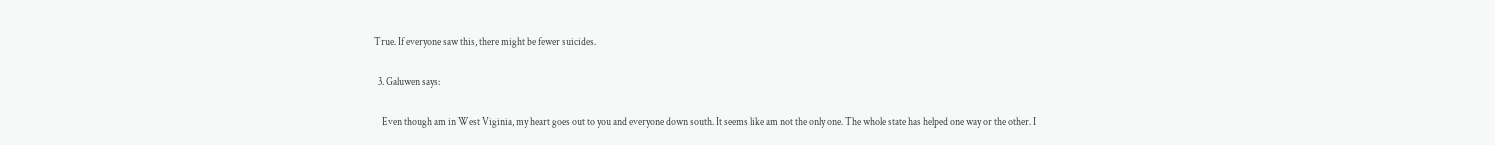True. If everyone saw this, there might be fewer suicides.

  3. Galuwen says:

    Even though am in West Viginia, my heart goes out to you and everyone down south. It seems like am not the only one. The whole state has helped one way or the other. I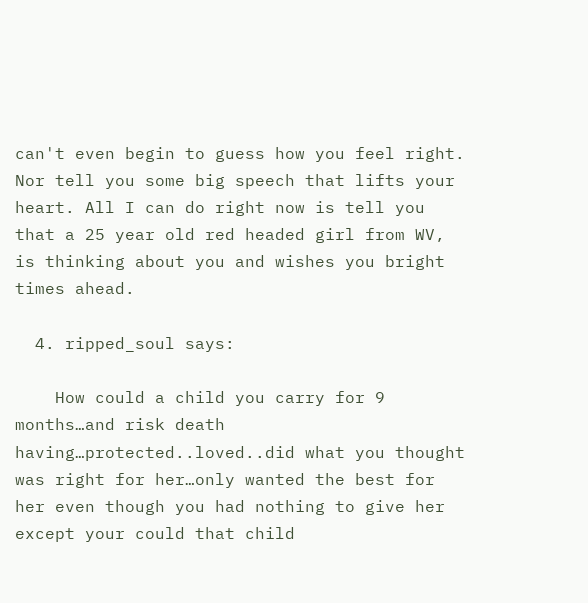can't even begin to guess how you feel right. Nor tell you some big speech that lifts your heart. All I can do right now is tell you that a 25 year old red headed girl from WV, is thinking about you and wishes you bright times ahead.

  4. ripped_soul says:

    How could a child you carry for 9 months…and risk death having…protected..loved..did what you thought was right for her…only wanted the best for her even though you had nothing to give her except your could that child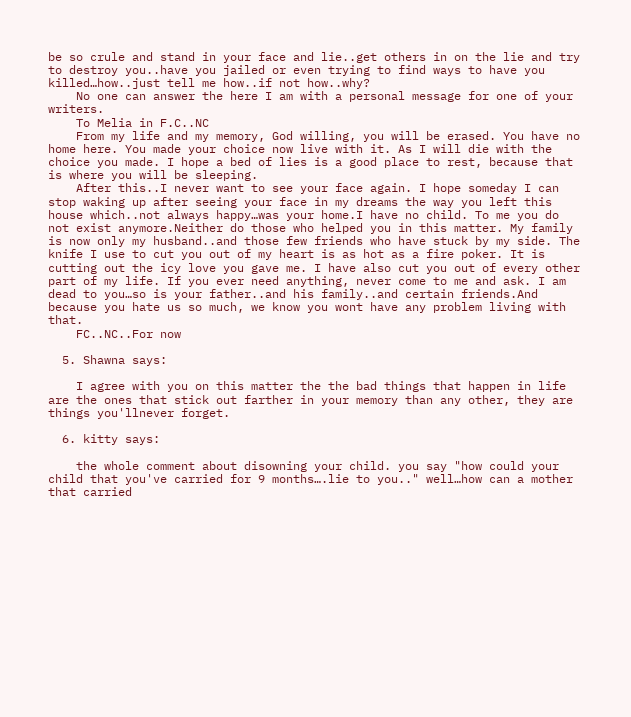be so crule and stand in your face and lie..get others in on the lie and try to destroy you..have you jailed or even trying to find ways to have you killed…how..just tell me how..if not how..why?
    No one can answer the here I am with a personal message for one of your writers.
    To Melia in F.C..NC
    From my life and my memory, God willing, you will be erased. You have no home here. You made your choice now live with it. As I will die with the choice you made. I hope a bed of lies is a good place to rest, because that is where you will be sleeping.
    After this..I never want to see your face again. I hope someday I can stop waking up after seeing your face in my dreams the way you left this house which..not always happy…was your home.I have no child. To me you do not exist anymore.Neither do those who helped you in this matter. My family is now only my husband..and those few friends who have stuck by my side. The knife I use to cut you out of my heart is as hot as a fire poker. It is cutting out the icy love you gave me. I have also cut you out of every other part of my life. If you ever need anything, never come to me and ask. I am dead to you…so is your father..and his family..and certain friends.And because you hate us so much, we know you wont have any problem living with that.
    FC..NC..For now

  5. Shawna says:

    I agree with you on this matter the the bad things that happen in life are the ones that stick out farther in your memory than any other, they are things you'llnever forget.

  6. kitty says:

    the whole comment about disowning your child. you say "how could your child that you've carried for 9 months….lie to you.." well…how can a mother that carried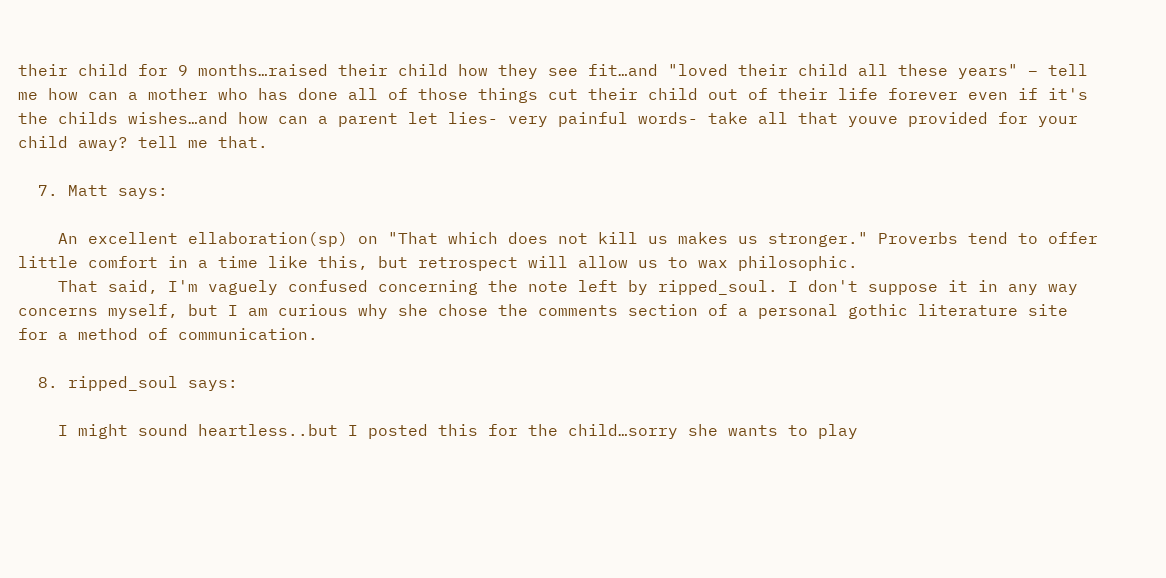their child for 9 months…raised their child how they see fit…and "loved their child all these years" – tell me how can a mother who has done all of those things cut their child out of their life forever even if it's the childs wishes…and how can a parent let lies- very painful words- take all that youve provided for your child away? tell me that.

  7. Matt says:

    An excellent ellaboration(sp) on "That which does not kill us makes us stronger." Proverbs tend to offer little comfort in a time like this, but retrospect will allow us to wax philosophic.
    That said, I'm vaguely confused concerning the note left by ripped_soul. I don't suppose it in any way concerns myself, but I am curious why she chose the comments section of a personal gothic literature site for a method of communication.

  8. ripped_soul says:

    I might sound heartless..but I posted this for the child…sorry she wants to play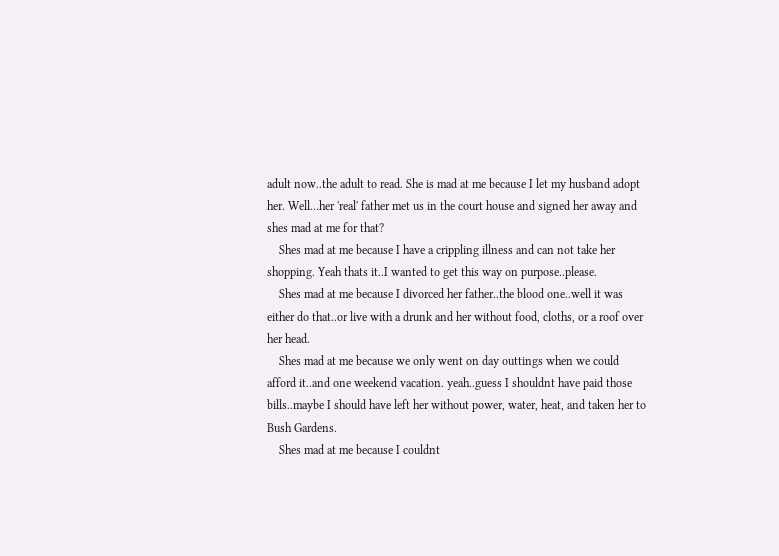adult now..the adult to read. She is mad at me because I let my husband adopt her. Well…her 'real' father met us in the court house and signed her away and shes mad at me for that?
    Shes mad at me because I have a crippling illness and can not take her shopping. Yeah thats it..I wanted to get this way on purpose..please.
    Shes mad at me because I divorced her father..the blood one..well it was either do that..or live with a drunk and her without food, cloths, or a roof over her head.
    Shes mad at me because we only went on day outtings when we could afford it..and one weekend vacation. yeah..guess I shouldnt have paid those bills..maybe I should have left her without power, water, heat, and taken her to Bush Gardens.
    Shes mad at me because I couldnt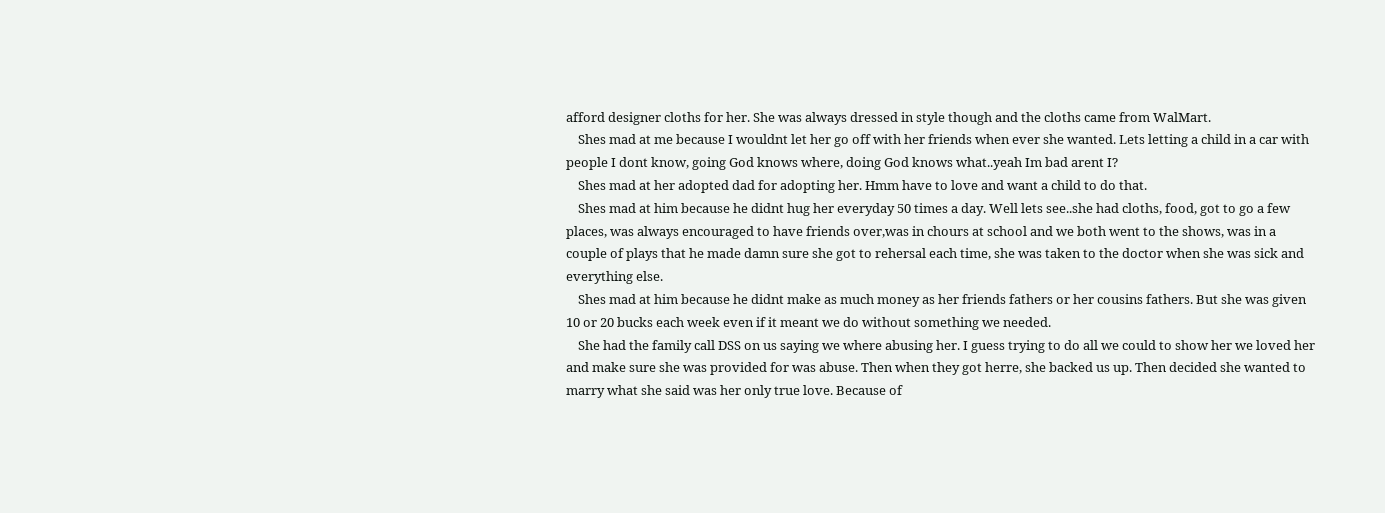afford designer cloths for her. She was always dressed in style though and the cloths came from WalMart.
    Shes mad at me because I wouldnt let her go off with her friends when ever she wanted. Lets letting a child in a car with people I dont know, going God knows where, doing God knows what..yeah Im bad arent I?
    Shes mad at her adopted dad for adopting her. Hmm have to love and want a child to do that.
    Shes mad at him because he didnt hug her everyday 50 times a day. Well lets see..she had cloths, food, got to go a few places, was always encouraged to have friends over,was in chours at school and we both went to the shows, was in a couple of plays that he made damn sure she got to rehersal each time, she was taken to the doctor when she was sick and everything else.
    Shes mad at him because he didnt make as much money as her friends fathers or her cousins fathers. But she was given 10 or 20 bucks each week even if it meant we do without something we needed.
    She had the family call DSS on us saying we where abusing her. I guess trying to do all we could to show her we loved her and make sure she was provided for was abuse. Then when they got herre, she backed us up. Then decided she wanted to marry what she said was her only true love. Because of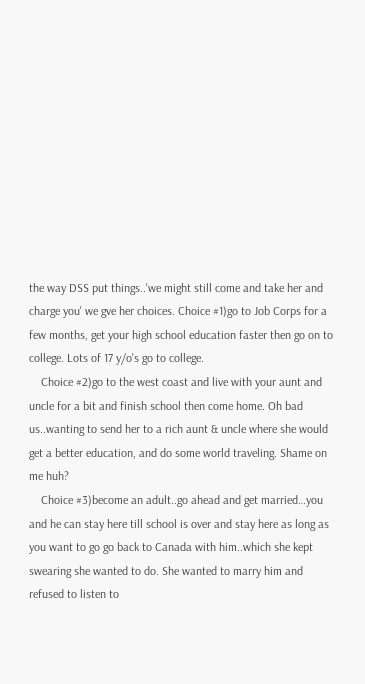the way DSS put things..'we might still come and take her and charge you' we gve her choices. Choice #1)go to Job Corps for a few months, get your high school education faster then go on to college. Lots of 17 y/o's go to college.
    Choice #2)go to the west coast and live with your aunt and uncle for a bit and finish school then come home. Oh bad us..wanting to send her to a rich aunt & uncle where she would get a better education, and do some world traveling. Shame on me huh?
    Choice #3)become an adult..go ahead and get married…you and he can stay here till school is over and stay here as long as you want to go go back to Canada with him..which she kept swearing she wanted to do. She wanted to marry him and refused to listen to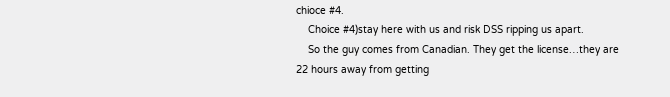chioce #4.
    Choice #4)stay here with us and risk DSS ripping us apart.
    So the guy comes from Canadian. They get the license…they are 22 hours away from getting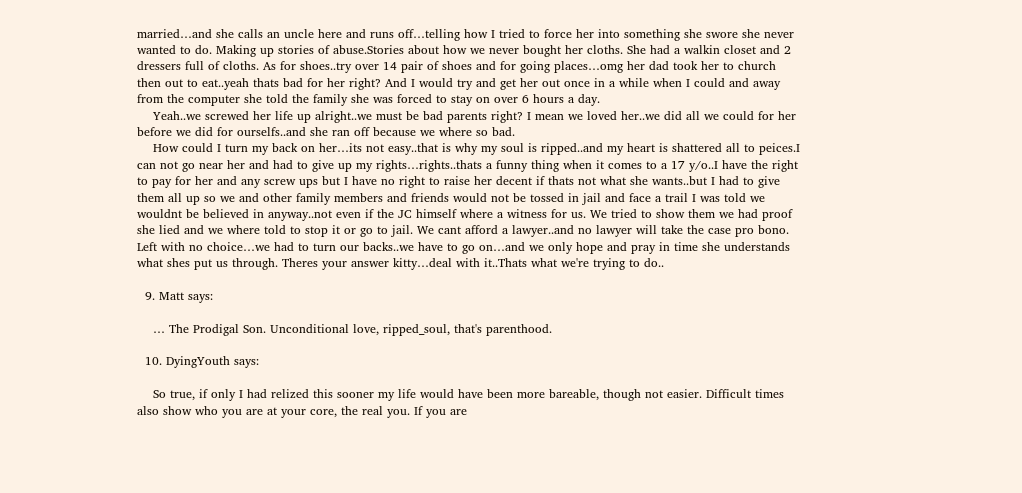married…and she calls an uncle here and runs off…telling how I tried to force her into something she swore she never wanted to do. Making up stories of abuse.Stories about how we never bought her cloths. She had a walkin closet and 2 dressers full of cloths. As for shoes..try over 14 pair of shoes and for going places…omg her dad took her to church then out to eat..yeah thats bad for her right? And I would try and get her out once in a while when I could and away from the computer she told the family she was forced to stay on over 6 hours a day.
    Yeah..we screwed her life up alright..we must be bad parents right? I mean we loved her..we did all we could for her before we did for ourselfs..and she ran off because we where so bad.
    How could I turn my back on her…its not easy..that is why my soul is ripped..and my heart is shattered all to peices.I can not go near her and had to give up my rights…rights..thats a funny thing when it comes to a 17 y/o..I have the right to pay for her and any screw ups but I have no right to raise her decent if thats not what she wants..but I had to give them all up so we and other family members and friends would not be tossed in jail and face a trail I was told we wouldnt be believed in anyway..not even if the JC himself where a witness for us. We tried to show them we had proof she lied and we where told to stop it or go to jail. We cant afford a lawyer..and no lawyer will take the case pro bono. Left with no choice…we had to turn our backs..we have to go on…and we only hope and pray in time she understands what shes put us through. Theres your answer kitty…deal with it..Thats what we're trying to do..

  9. Matt says:

    … The Prodigal Son. Unconditional love, ripped_soul, that's parenthood.

  10. DyingYouth says:

    So true, if only I had relized this sooner my life would have been more bareable, though not easier. Difficult times also show who you are at your core, the real you. If you are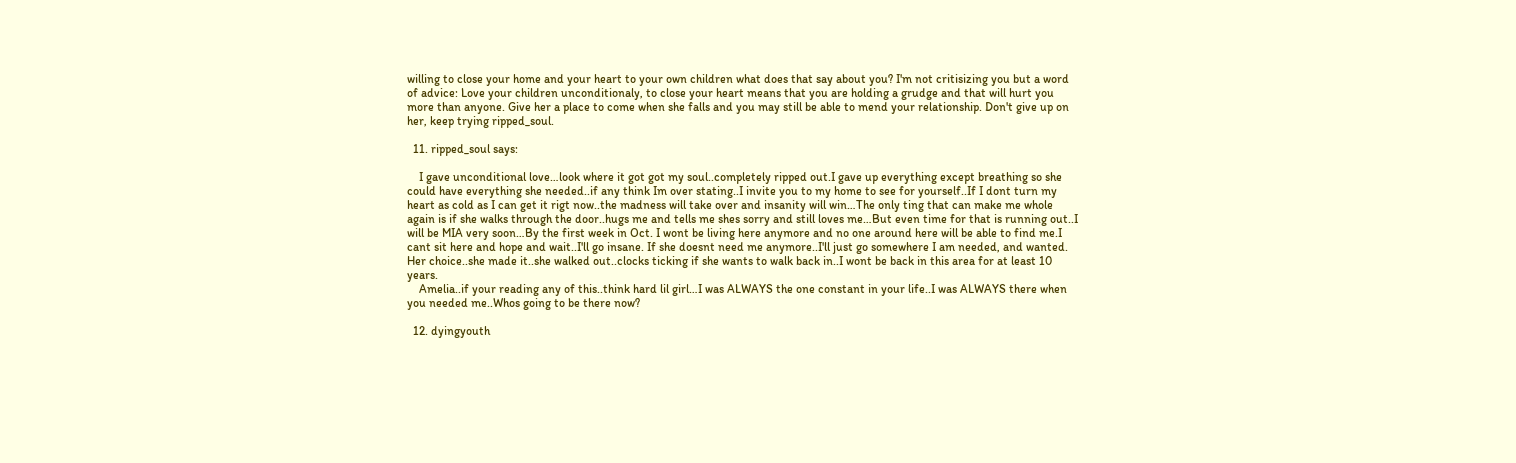willing to close your home and your heart to your own children what does that say about you? I'm not critisizing you but a word of advice: Love your children unconditionaly, to close your heart means that you are holding a grudge and that will hurt you more than anyone. Give her a place to come when she falls and you may still be able to mend your relationship. Don't give up on her, keep trying ripped_soul.

  11. ripped_soul says:

    I gave unconditional love…look where it got got my soul..completely ripped out.I gave up everything except breathing so she could have everything she needed..if any think Im over stating..I invite you to my home to see for yourself..If I dont turn my heart as cold as I can get it rigt now..the madness will take over and insanity will win…The only ting that can make me whole again is if she walks through the door..hugs me and tells me shes sorry and still loves me…But even time for that is running out..I will be MIA very soon…By the first week in Oct. I wont be living here anymore and no one around here will be able to find me.I cant sit here and hope and wait..I'll go insane. If she doesnt need me anymore..I'll just go somewhere I am needed, and wanted. Her choice..she made it..she walked out..clocks ticking if she wants to walk back in..I wont be back in this area for at least 10 years.
    Amelia..if your reading any of this..think hard lil girl…I was ALWAYS the one constant in your life..I was ALWAYS there when you needed me..Whos going to be there now?

  12. dyingyouth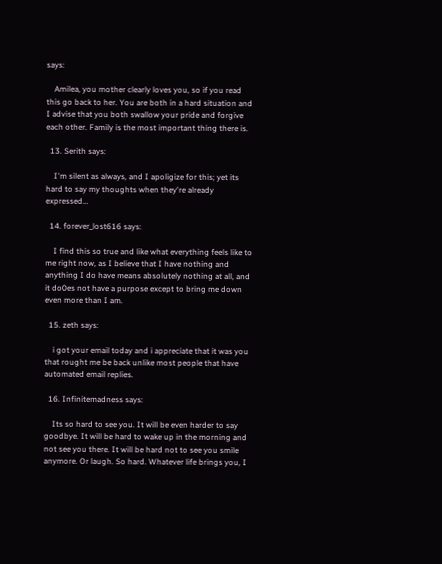says:

    Amilea, you mother clearly loves you, so if you read this go back to her. You are both in a hard situation and I advise that you both swallow your pride and forgive each other. Family is the most important thing there is.

  13. Serith says:

    I'm silent as always, and I apoligize for this; yet its hard to say my thoughts when they're already expressed…

  14. forever_lost616 says:

    I find this so true and like what everything feels like to me right now, as I believe that I have nothing and anything I do have means absolutely nothing at all, and it do0es not have a purpose except to bring me down even more than I am.

  15. zeth says:

    i got your email today and i appreciate that it was you that rought me be back unlike most people that have automated email replies.

  16. Infinitemadness says:

    Its so hard to see you. It will be even harder to say goodbye. It will be hard to wake up in the morning and not see you there. It will be hard not to see you smile anymore. Or laugh. So hard. Whatever life brings you, I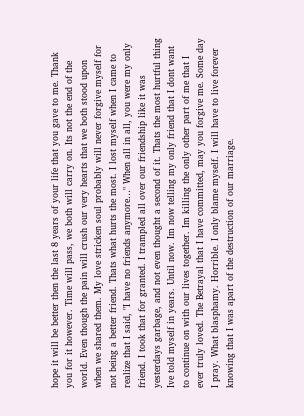hope it will be better then the last 8 years of your life that you gave to me. Thank you for it however. Time will pass, we both will carry on. Its not the end of the world. Even though the pain will crush our very hearts that we both stood upon when we shared them. My love stricken soul probably will never forgive myself for not being a better friend. Thats what hurts the most. I lost myself when I came to realize that I said, "I have no friends anymore…" When all in all, you were my only friend. I took that for granted. I trampled all over our friendship like it was yesterdays garbage, and not even thought a second of it. Thats the most hurtful thing Ive told myself in years. Until now. Im now telling my only friend that I dont want to continue on with our lives together. Im killing the only other part of me that I ever truly loved. The Betrayal that I have committed, may you forgive me. Some day I pray. What blasphamy. Horrible. I only blame myself. I will have to live forever knowing that I was apart of the destruction of our marriage.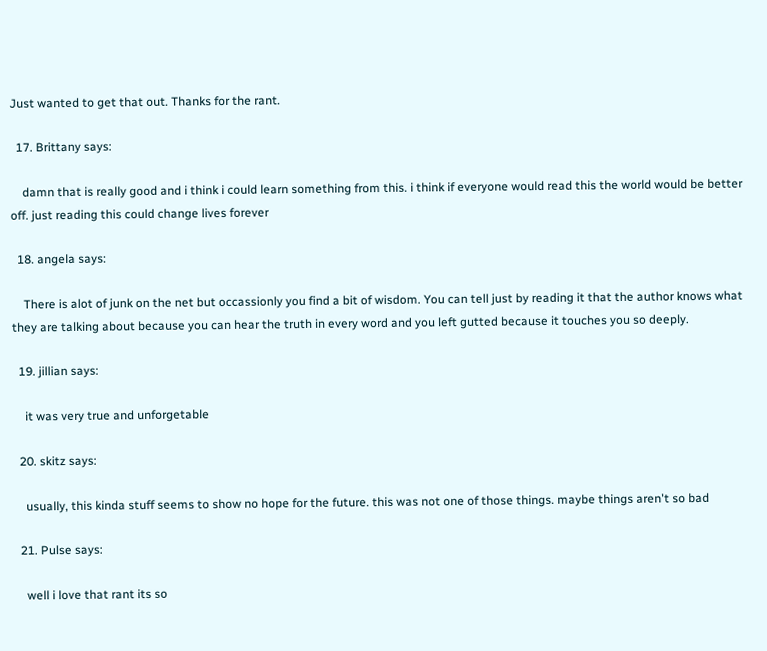Just wanted to get that out. Thanks for the rant.

  17. Brittany says:

    damn that is really good and i think i could learn something from this. i think if everyone would read this the world would be better off. just reading this could change lives forever

  18. angela says:

    There is alot of junk on the net but occassionly you find a bit of wisdom. You can tell just by reading it that the author knows what they are talking about because you can hear the truth in every word and you left gutted because it touches you so deeply.

  19. jillian says:

    it was very true and unforgetable

  20. skitz says:

    usually, this kinda stuff seems to show no hope for the future. this was not one of those things. maybe things aren't so bad

  21. Pulse says:

    well i love that rant its so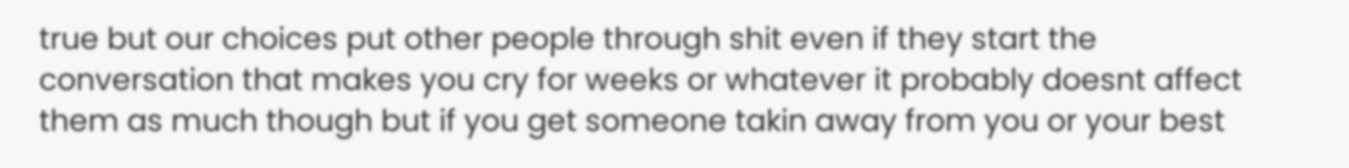true but our choices put other people through shit even if they start the conversation that makes you cry for weeks or whatever it probably doesnt affect them as much though but if you get someone takin away from you or your best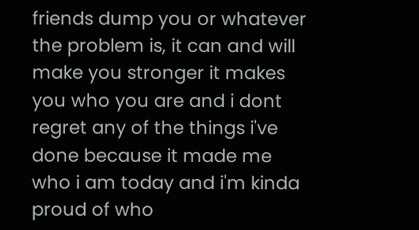friends dump you or whatever the problem is, it can and will make you stronger it makes you who you are and i dont regret any of the things i've done because it made me who i am today and i'm kinda proud of who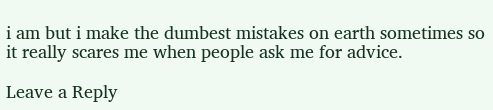i am but i make the dumbest mistakes on earth sometimes so it really scares me when people ask me for advice.

Leave a Reply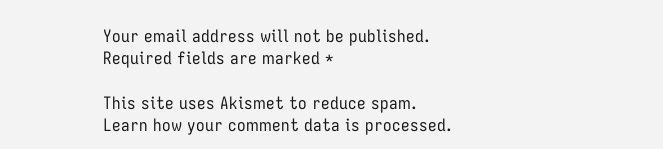Your email address will not be published. Required fields are marked *

This site uses Akismet to reduce spam. Learn how your comment data is processed.